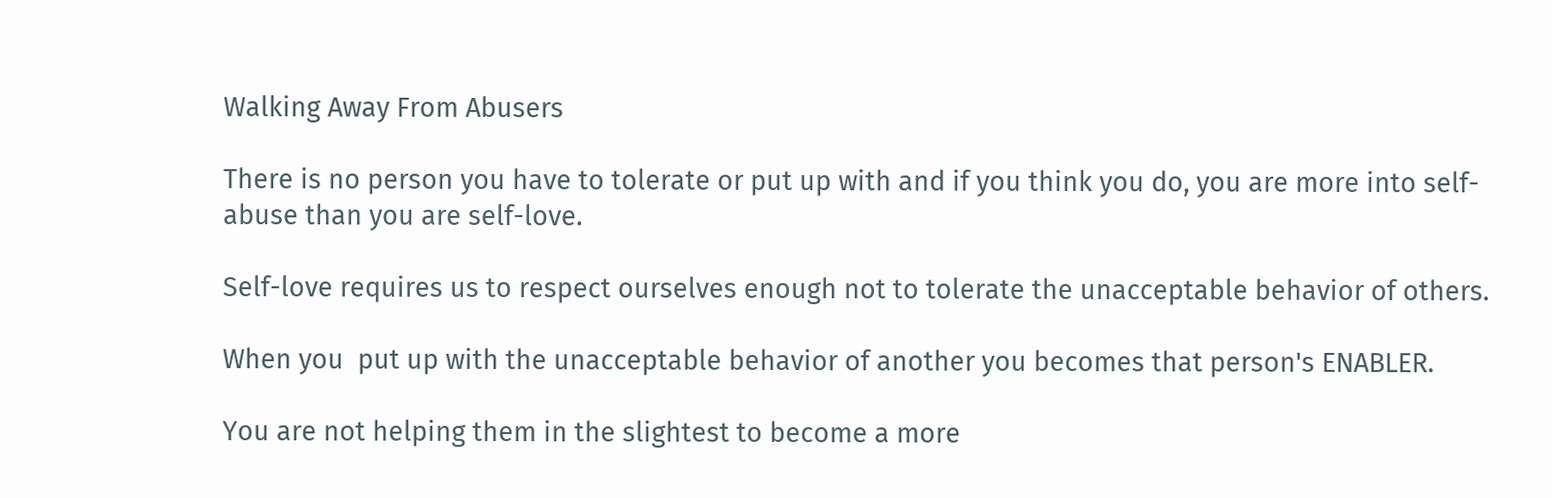Walking Away From Abusers

There is no person you have to tolerate or put up with and if you think you do, you are more into self-abuse than you are self-love.

Self-love requires us to respect ourselves enough not to tolerate the unacceptable behavior of others.

When you  put up with the unacceptable behavior of another you becomes that person's ENABLER.

You are not helping them in the slightest to become a more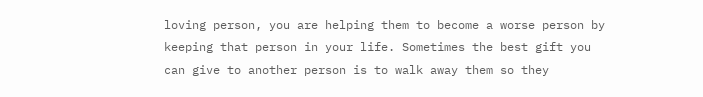loving person, you are helping them to become a worse person by keeping that person in your life. Sometimes the best gift you can give to another person is to walk away them so they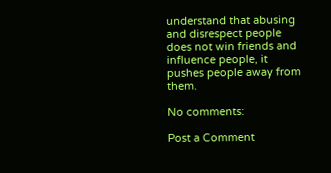understand that abusing and disrespect people does not win friends and influence people, it pushes people away from them.

No comments:

Post a Comment